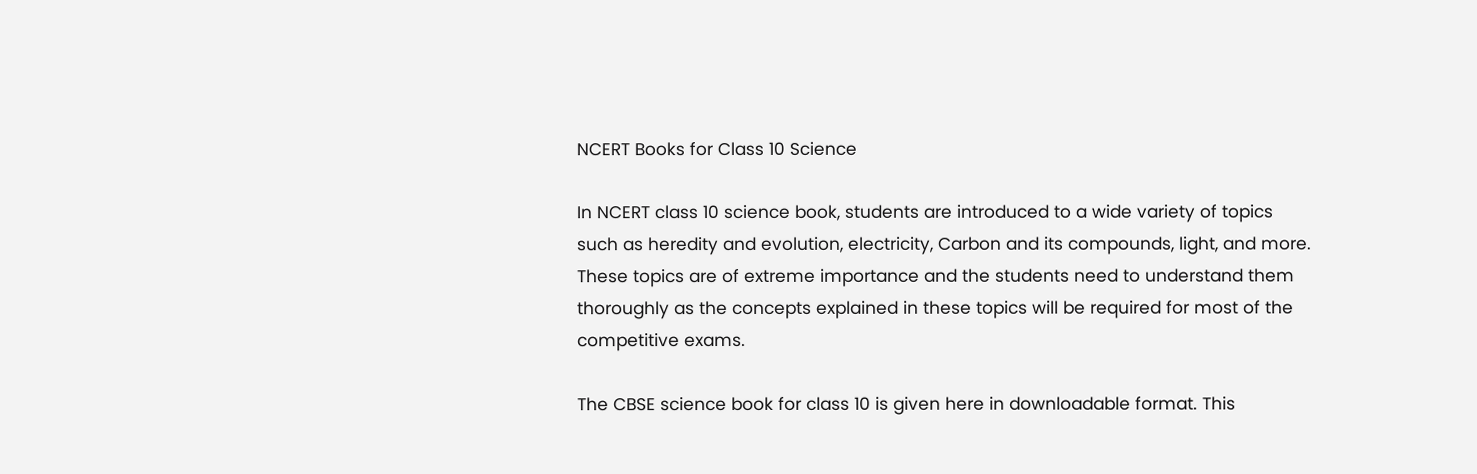NCERT Books for Class 10 Science

In NCERT class 10 science book, students are introduced to a wide variety of topics such as heredity and evolution, electricity, Carbon and its compounds, light, and more. These topics are of extreme importance and the students need to understand them thoroughly as the concepts explained in these topics will be required for most of the competitive exams.

The CBSE science book for class 10 is given here in downloadable format. This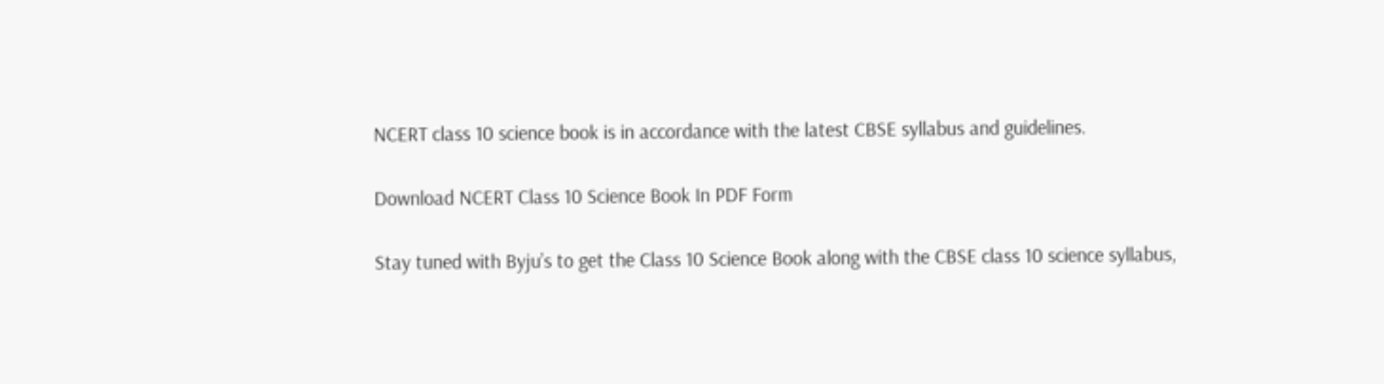NCERT class 10 science book is in accordance with the latest CBSE syllabus and guidelines.

Download NCERT Class 10 Science Book In PDF Form

Stay tuned with Byju’s to get the Class 10 Science Book along with the CBSE class 10 science syllabus,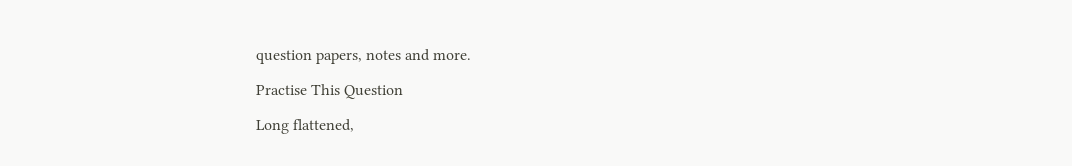question papers, notes and more.

Practise This Question

Long flattened,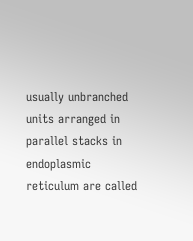usually unbranched units arranged in parallel stacks in endoplasmic reticulum are called